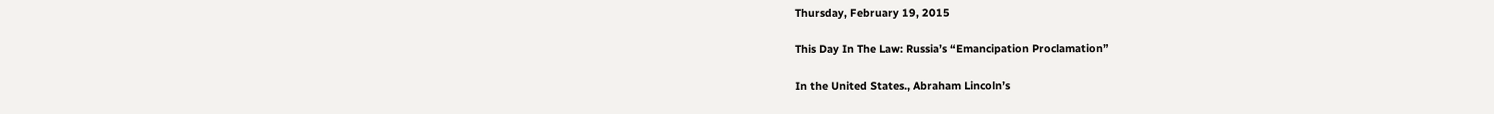Thursday, February 19, 2015

This Day In The Law: Russia’s “Emancipation Proclamation”

In the United States., Abraham Lincoln’s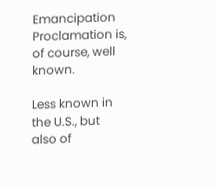Emancipation Proclamation is, of course, well known.

Less known in the U.S., but also of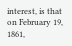interest, is that on February 19, 1861,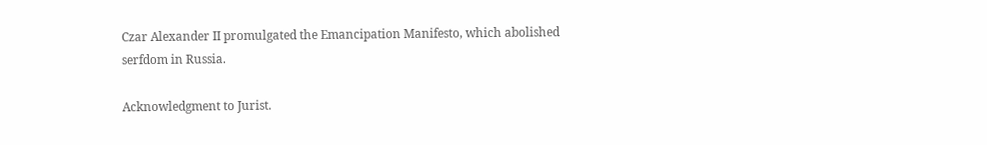Czar Alexander II promulgated the Emancipation Manifesto, which abolished serfdom in Russia.

Acknowledgment to Jurist.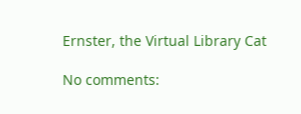Ernster, the Virtual Library Cat

No comments: